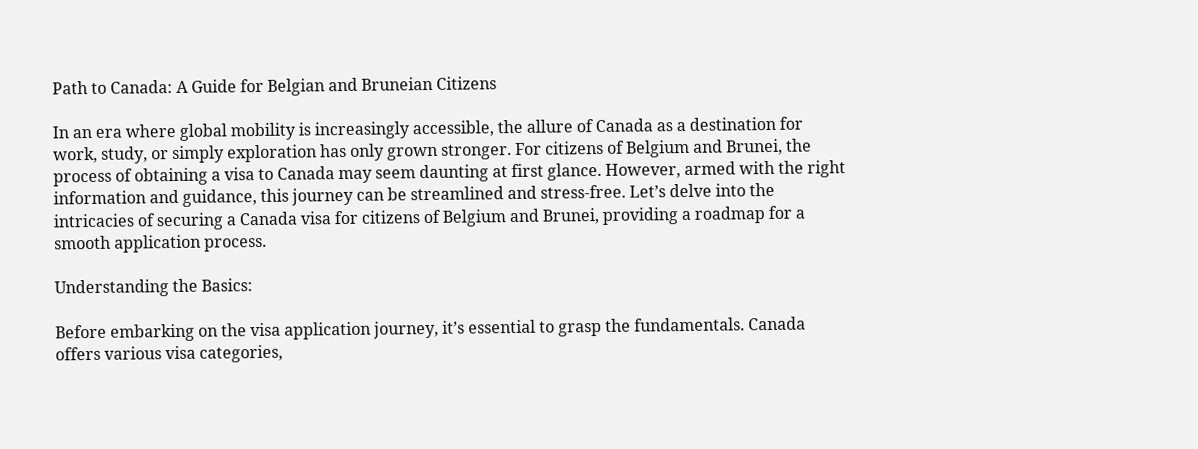Path to Canada: A Guide for Belgian and Bruneian Citizens

In an era where global mobility is increasingly accessible, the allure of Canada as a destination for work, study, or simply exploration has only grown stronger. For citizens of Belgium and Brunei, the process of obtaining a visa to Canada may seem daunting at first glance. However, armed with the right information and guidance, this journey can be streamlined and stress-free. Let’s delve into the intricacies of securing a Canada visa for citizens of Belgium and Brunei, providing a roadmap for a smooth application process.

Understanding the Basics:

Before embarking on the visa application journey, it’s essential to grasp the fundamentals. Canada offers various visa categories,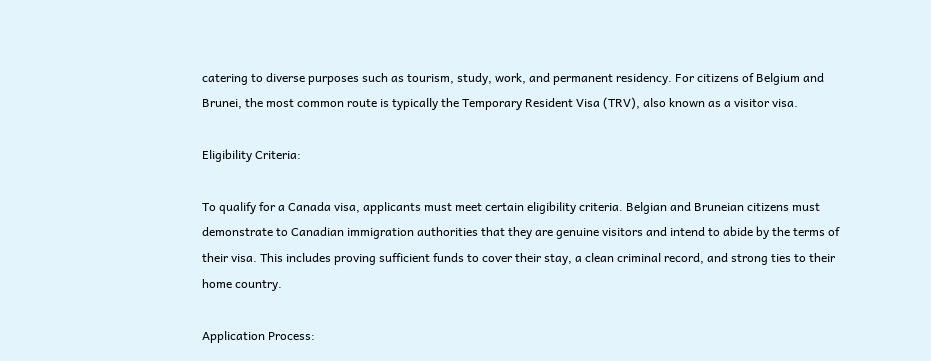catering to diverse purposes such as tourism, study, work, and permanent residency. For citizens of Belgium and Brunei, the most common route is typically the Temporary Resident Visa (TRV), also known as a visitor visa.

Eligibility Criteria:

To qualify for a Canada visa, applicants must meet certain eligibility criteria. Belgian and Bruneian citizens must demonstrate to Canadian immigration authorities that they are genuine visitors and intend to abide by the terms of their visa. This includes proving sufficient funds to cover their stay, a clean criminal record, and strong ties to their home country.

Application Process: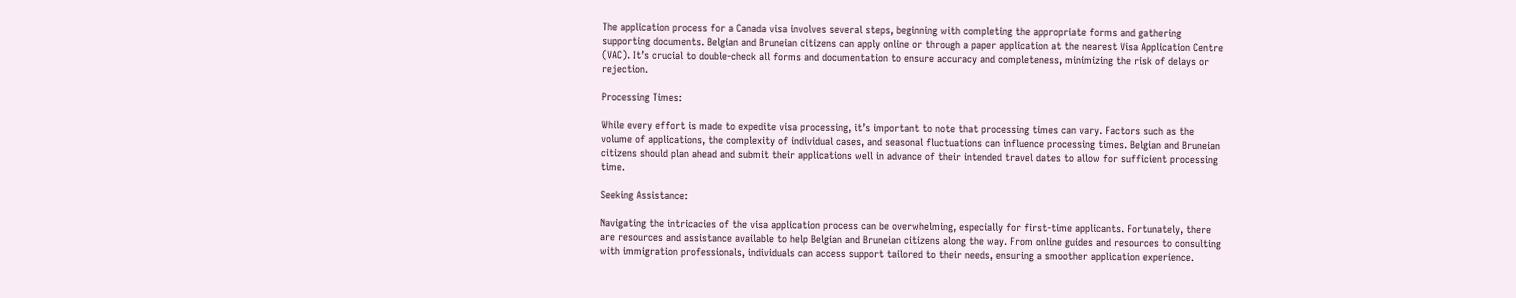The application process for a Canada visa involves several steps, beginning with completing the appropriate forms and gathering supporting documents. Belgian and Bruneian citizens can apply online or through a paper application at the nearest Visa Application Centre (VAC). It’s crucial to double-check all forms and documentation to ensure accuracy and completeness, minimizing the risk of delays or rejection.

Processing Times:

While every effort is made to expedite visa processing, it’s important to note that processing times can vary. Factors such as the volume of applications, the complexity of individual cases, and seasonal fluctuations can influence processing times. Belgian and Bruneian citizens should plan ahead and submit their applications well in advance of their intended travel dates to allow for sufficient processing time.

Seeking Assistance:

Navigating the intricacies of the visa application process can be overwhelming, especially for first-time applicants. Fortunately, there are resources and assistance available to help Belgian and Bruneian citizens along the way. From online guides and resources to consulting with immigration professionals, individuals can access support tailored to their needs, ensuring a smoother application experience.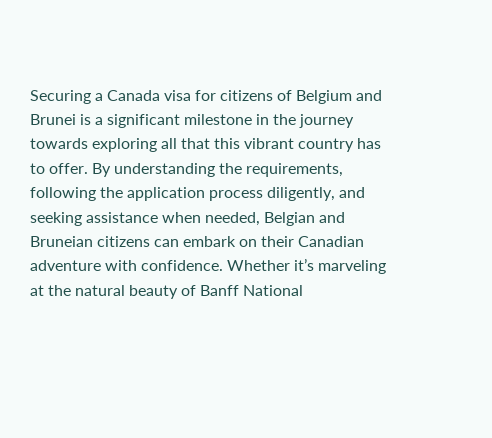Securing a Canada visa for citizens of Belgium and Brunei is a significant milestone in the journey towards exploring all that this vibrant country has to offer. By understanding the requirements, following the application process diligently, and seeking assistance when needed, Belgian and Bruneian citizens can embark on their Canadian adventure with confidence. Whether it’s marveling at the natural beauty of Banff National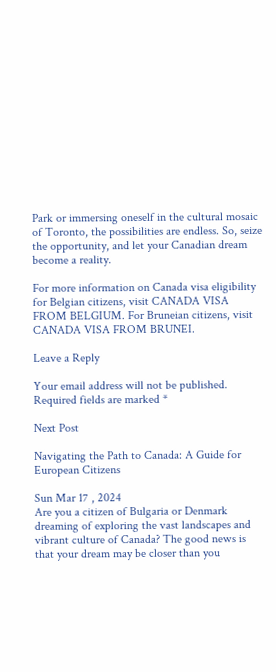Park or immersing oneself in the cultural mosaic of Toronto, the possibilities are endless. So, seize the opportunity, and let your Canadian dream become a reality.

For more information on Canada visa eligibility for Belgian citizens, visit CANADA VISA FROM BELGIUM. For Bruneian citizens, visit CANADA VISA FROM BRUNEI.

Leave a Reply

Your email address will not be published. Required fields are marked *

Next Post

Navigating the Path to Canada: A Guide for European Citizens

Sun Mar 17 , 2024
Are you a citizen of Bulgaria or Denmark dreaming of exploring the vast landscapes and vibrant culture of Canada? The good news is that your dream may be closer than you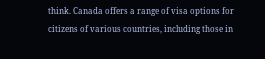think. Canada offers a range of visa options for citizens of various countries, including those in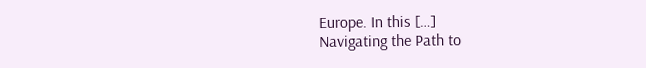Europe. In this […]
Navigating the Path to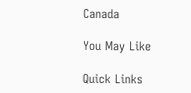Canada

You May Like

Quick Links